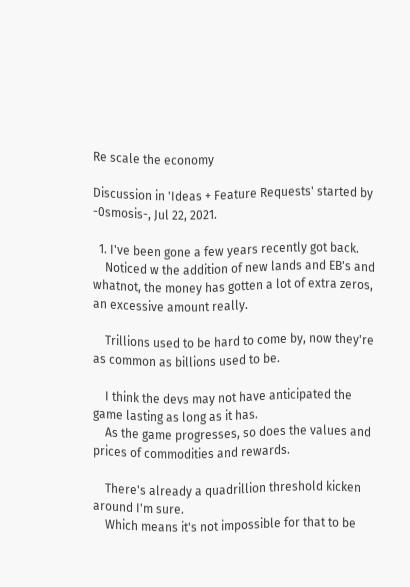Re scale the economy

Discussion in 'Ideas + Feature Requests' started by -0smosis-, Jul 22, 2021.

  1. I've been gone a few years recently got back.
    Noticed w the addition of new lands and EB's and whatnot, the money has gotten a lot of extra zeros, an excessive amount really.

    Trillions used to be hard to come by, now they're as common as billions used to be.

    I think the devs may not have anticipated the game lasting as long as it has.
    As the game progresses, so does the values and prices of commodities and rewards.

    There's already a quadrillion threshold kicken around I'm sure.
    Which means it's not impossible for that to be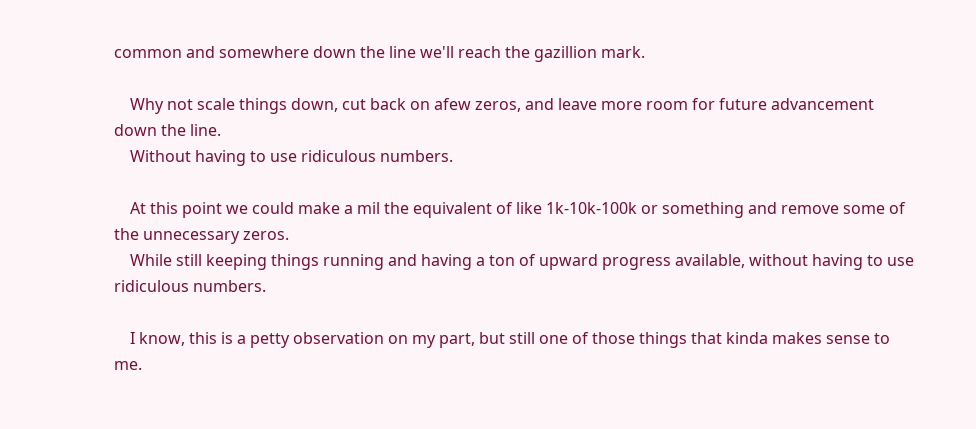common and somewhere down the line we'll reach the gazillion mark.

    Why not scale things down, cut back on afew zeros, and leave more room for future advancement down the line.
    Without having to use ridiculous numbers.

    At this point we could make a mil the equivalent of like 1k-10k-100k or something and remove some of the unnecessary zeros.
    While still keeping things running and having a ton of upward progress available, without having to use ridiculous numbers.

    I know, this is a petty observation on my part, but still one of those things that kinda makes sense to me.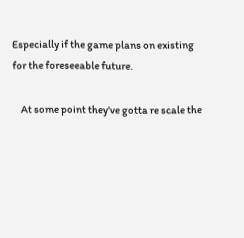Especially if the game plans on existing for the foreseeable future.

    At some point they've gotta re scale the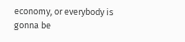economy, or everybody is gonna be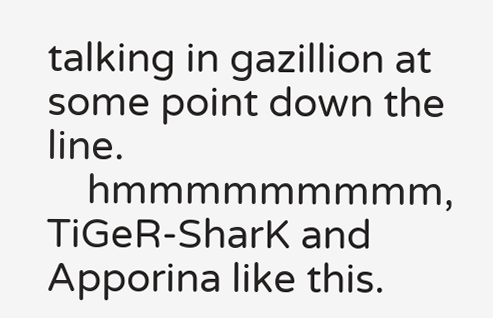talking in gazillion at some point down the line.
    hmmmmmmmmm, TiGeR-SharK and Apporina like this.